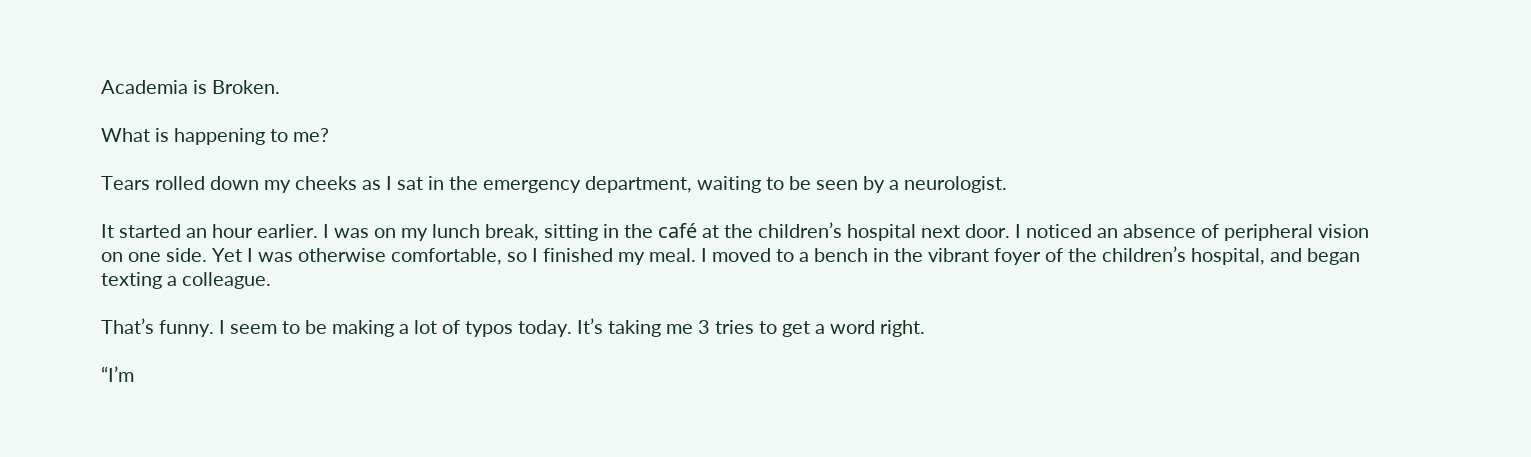Academia is Broken.

What is happening to me?

Tears rolled down my cheeks as I sat in the emergency department, waiting to be seen by a neurologist.

It started an hour earlier. I was on my lunch break, sitting in the café at the children’s hospital next door. I noticed an absence of peripheral vision on one side. Yet I was otherwise comfortable, so I finished my meal. I moved to a bench in the vibrant foyer of the children’s hospital, and began texting a colleague.

That’s funny. I seem to be making a lot of typos today. It’s taking me 3 tries to get a word right.

“I’m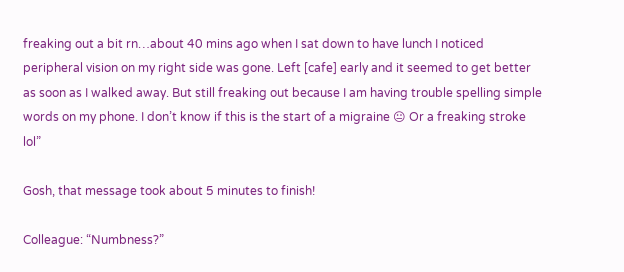freaking out a bit rn…about 40 mins ago when I sat down to have lunch I noticed peripheral vision on my right side was gone. Left [cafe] early and it seemed to get better as soon as I walked away. But still freaking out because I am having trouble spelling simple words on my phone. I don’t know if this is the start of a migraine 😐 Or a freaking stroke lol”

Gosh, that message took about 5 minutes to finish!

Colleague: “Numbness?”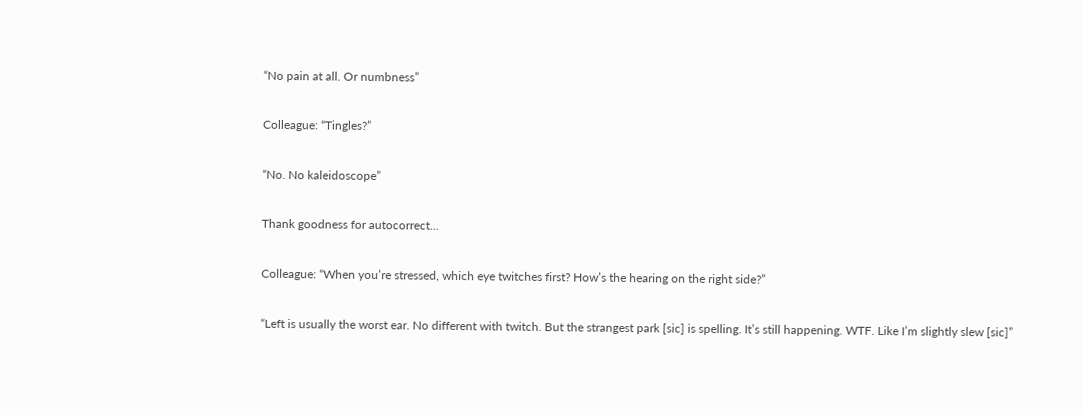“No pain at all. Or numbness”

Colleague: “Tingles?”

“No. No kaleidoscope”

Thank goodness for autocorrect…

Colleague: “When you’re stressed, which eye twitches first? How’s the hearing on the right side?”

“Left is usually the worst ear. No different with twitch. But the strangest park [sic] is spelling. It’s still happening. WTF. Like I’m slightly slew [sic]”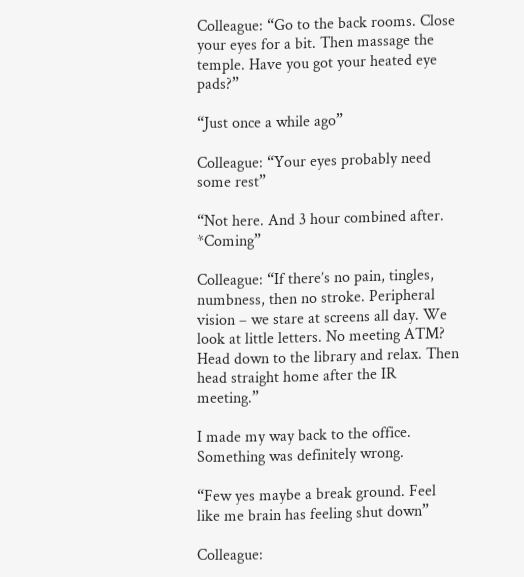Colleague: “Go to the back rooms. Close your eyes for a bit. Then massage the temple. Have you got your heated eye pads?”

“Just once a while ago”

Colleague: “Your eyes probably need some rest”

“Not here. And 3 hour combined after. *Coming”

Colleague: “If there’s no pain, tingles, numbness, then no stroke. Peripheral vision – we stare at screens all day. We look at little letters. No meeting ATM? Head down to the library and relax. Then head straight home after the IR meeting.”

I made my way back to the office. Something was definitely wrong.

“Few yes maybe a break ground. Feel like me brain has feeling shut down”

Colleague: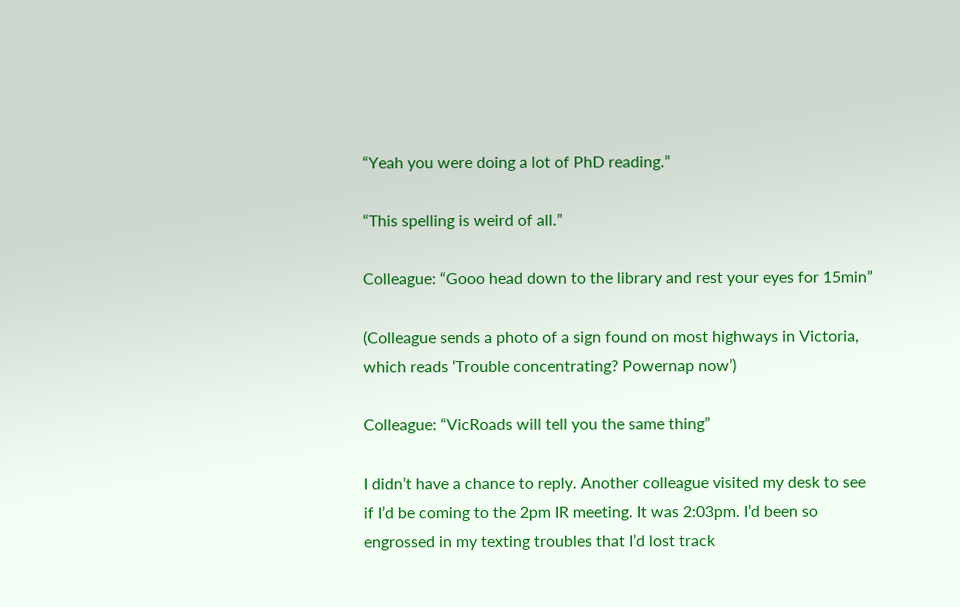“Yeah you were doing a lot of PhD reading.”

“This spelling is weird of all.”

Colleague: “Gooo head down to the library and rest your eyes for 15min”

(Colleague sends a photo of a sign found on most highways in Victoria, which reads ‘Trouble concentrating? Powernap now’)

Colleague: “VicRoads will tell you the same thing”

I didn’t have a chance to reply. Another colleague visited my desk to see if I’d be coming to the 2pm IR meeting. It was 2:03pm. I’d been so engrossed in my texting troubles that I’d lost track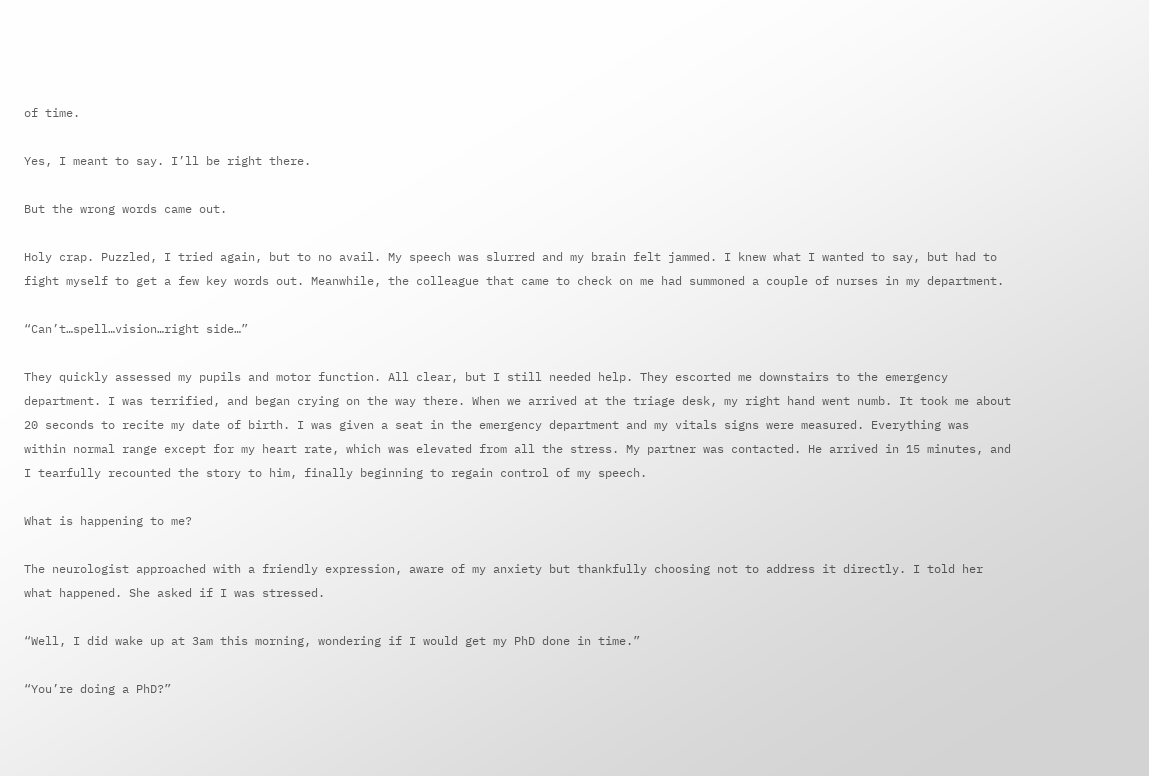of time.

Yes, I meant to say. I’ll be right there.

But the wrong words came out.

Holy crap. Puzzled, I tried again, but to no avail. My speech was slurred and my brain felt jammed. I knew what I wanted to say, but had to fight myself to get a few key words out. Meanwhile, the colleague that came to check on me had summoned a couple of nurses in my department.

“Can’t…spell…vision…right side…”

They quickly assessed my pupils and motor function. All clear, but I still needed help. They escorted me downstairs to the emergency department. I was terrified, and began crying on the way there. When we arrived at the triage desk, my right hand went numb. It took me about 20 seconds to recite my date of birth. I was given a seat in the emergency department and my vitals signs were measured. Everything was within normal range except for my heart rate, which was elevated from all the stress. My partner was contacted. He arrived in 15 minutes, and I tearfully recounted the story to him, finally beginning to regain control of my speech.

What is happening to me?

The neurologist approached with a friendly expression, aware of my anxiety but thankfully choosing not to address it directly. I told her what happened. She asked if I was stressed.

“Well, I did wake up at 3am this morning, wondering if I would get my PhD done in time.”

“You’re doing a PhD?”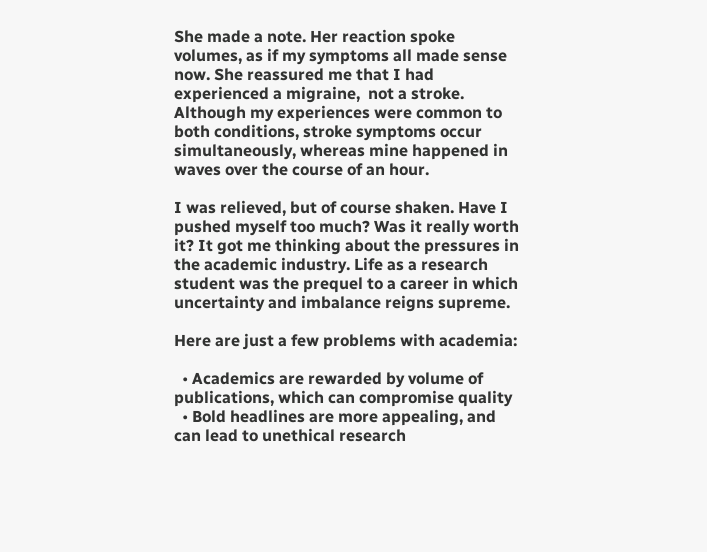She made a note. Her reaction spoke volumes, as if my symptoms all made sense now. She reassured me that I had experienced a migraine,  not a stroke. Although my experiences were common to both conditions, stroke symptoms occur simultaneously, whereas mine happened in waves over the course of an hour.

I was relieved, but of course shaken. Have I pushed myself too much? Was it really worth it? It got me thinking about the pressures in the academic industry. Life as a research student was the prequel to a career in which uncertainty and imbalance reigns supreme.

Here are just a few problems with academia:

  • Academics are rewarded by volume of publications, which can compromise quality
  • Bold headlines are more appealing, and can lead to unethical research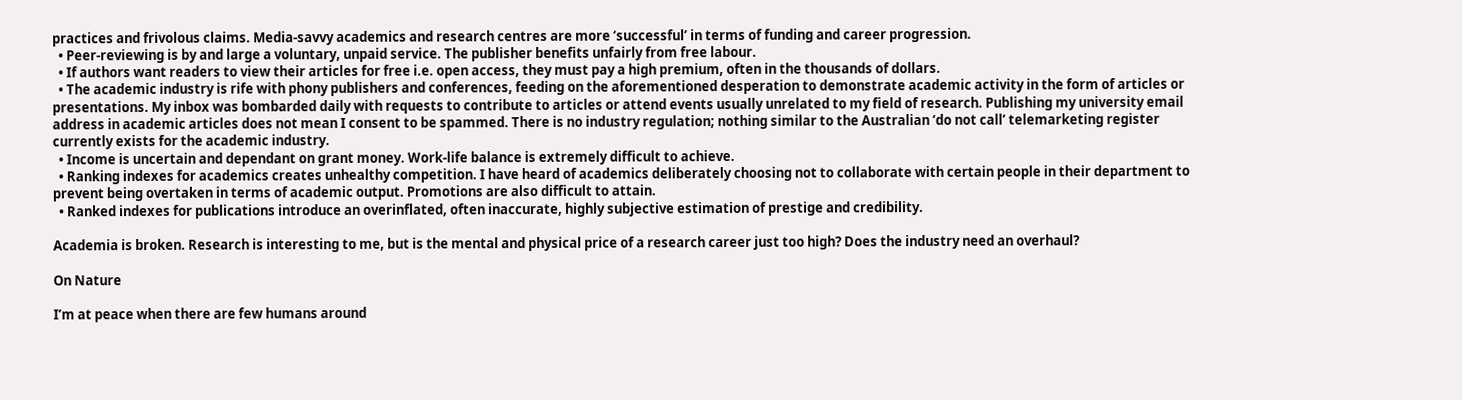practices and frivolous claims. Media-savvy academics and research centres are more ‘successful’ in terms of funding and career progression.
  • Peer-reviewing is by and large a voluntary, unpaid service. The publisher benefits unfairly from free labour.
  • If authors want readers to view their articles for free i.e. open access, they must pay a high premium, often in the thousands of dollars.
  • The academic industry is rife with phony publishers and conferences, feeding on the aforementioned desperation to demonstrate academic activity in the form of articles or presentations. My inbox was bombarded daily with requests to contribute to articles or attend events usually unrelated to my field of research. Publishing my university email address in academic articles does not mean I consent to be spammed. There is no industry regulation; nothing similar to the Australian ‘do not call’ telemarketing register currently exists for the academic industry.
  • Income is uncertain and dependant on grant money. Work-life balance is extremely difficult to achieve.
  • Ranking indexes for academics creates unhealthy competition. I have heard of academics deliberately choosing not to collaborate with certain people in their department to prevent being overtaken in terms of academic output. Promotions are also difficult to attain.
  • Ranked indexes for publications introduce an overinflated, often inaccurate, highly subjective estimation of prestige and credibility.

Academia is broken. Research is interesting to me, but is the mental and physical price of a research career just too high? Does the industry need an overhaul?

On Nature

I’m at peace when there are few humans around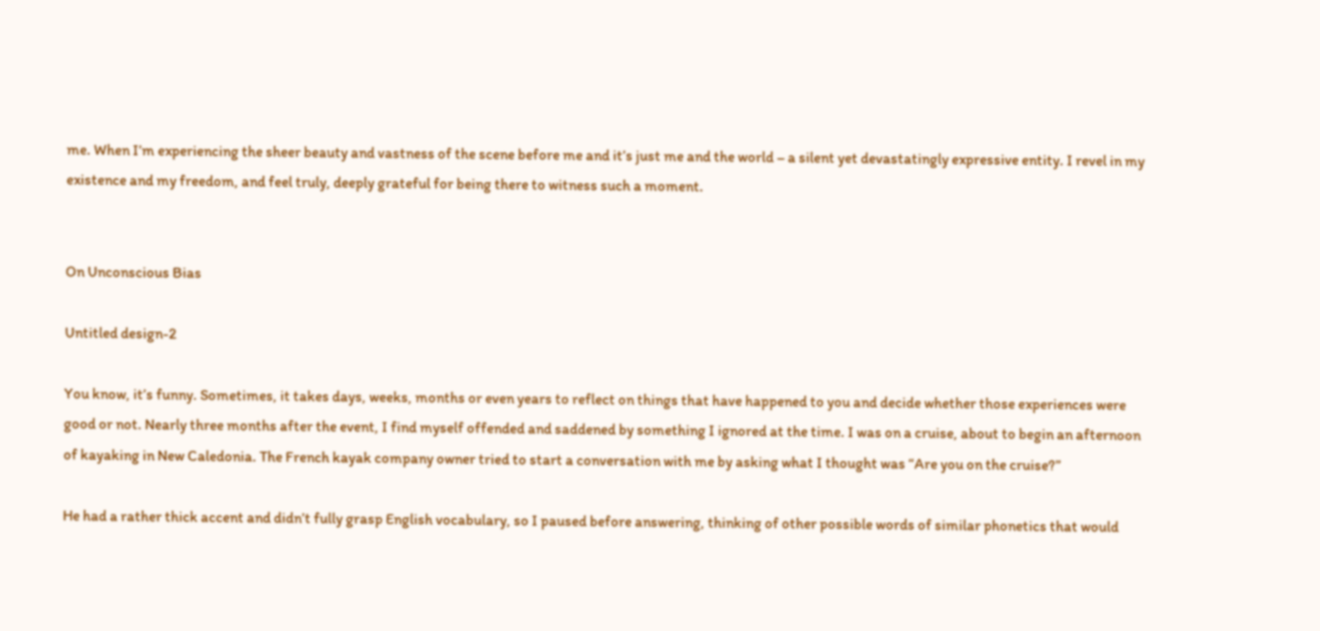me. When I’m experiencing the sheer beauty and vastness of the scene before me and it’s just me and the world – a silent yet devastatingly expressive entity. I revel in my existence and my freedom, and feel truly, deeply grateful for being there to witness such a moment.


On Unconscious Bias

Untitled design-2

You know, it’s funny. Sometimes, it takes days, weeks, months or even years to reflect on things that have happened to you and decide whether those experiences were good or not. Nearly three months after the event, I find myself offended and saddened by something I ignored at the time. I was on a cruise, about to begin an afternoon of kayaking in New Caledonia. The French kayak company owner tried to start a conversation with me by asking what I thought was “Are you on the cruise?”

He had a rather thick accent and didn’t fully grasp English vocabulary, so I paused before answering, thinking of other possible words of similar phonetics that would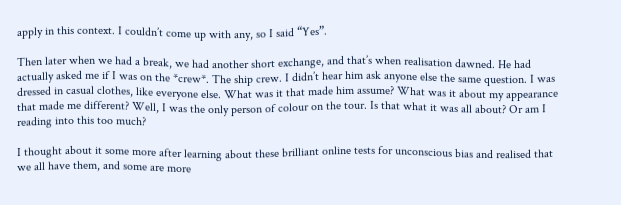apply in this context. I couldn’t come up with any, so I said “Yes”.

Then later when we had a break, we had another short exchange, and that’s when realisation dawned. He had actually asked me if I was on the *crew*. The ship crew. I didn’t hear him ask anyone else the same question. I was dressed in casual clothes, like everyone else. What was it that made him assume? What was it about my appearance that made me different? Well, I was the only person of colour on the tour. Is that what it was all about? Or am I reading into this too much?

I thought about it some more after learning about these brilliant online tests for unconscious bias and realised that we all have them, and some are more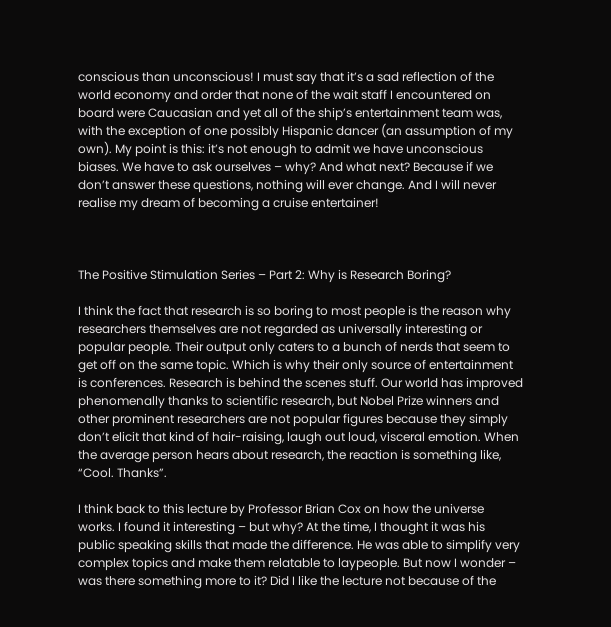conscious than unconscious! I must say that it’s a sad reflection of the world economy and order that none of the wait staff I encountered on board were Caucasian and yet all of the ship’s entertainment team was, with the exception of one possibly Hispanic dancer (an assumption of my own). My point is this: it’s not enough to admit we have unconscious biases. We have to ask ourselves – why? And what next? Because if we don’t answer these questions, nothing will ever change. And I will never realise my dream of becoming a cruise entertainer!



The Positive Stimulation Series – Part 2: Why is Research Boring?

I think the fact that research is so boring to most people is the reason why researchers themselves are not regarded as universally interesting or popular people. Their output only caters to a bunch of nerds that seem to get off on the same topic. Which is why their only source of entertainment is conferences. Research is behind the scenes stuff. Our world has improved phenomenally thanks to scientific research, but Nobel Prize winners and other prominent researchers are not popular figures because they simply don’t elicit that kind of hair-raising, laugh out loud, visceral emotion. When the average person hears about research, the reaction is something like, “Cool. Thanks”.

I think back to this lecture by Professor Brian Cox on how the universe works. I found it interesting – but why? At the time, I thought it was his public speaking skills that made the difference. He was able to simplify very complex topics and make them relatable to laypeople. But now I wonder – was there something more to it? Did I like the lecture not because of the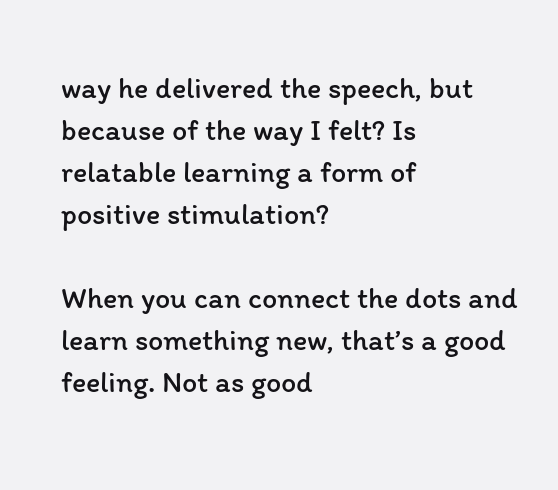way he delivered the speech, but because of the way I felt? Is relatable learning a form of positive stimulation?

When you can connect the dots and learn something new, that’s a good feeling. Not as good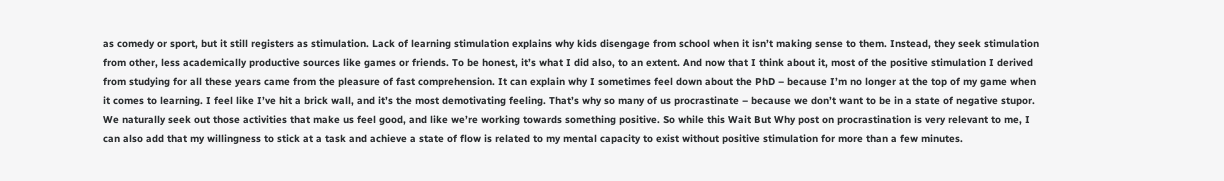as comedy or sport, but it still registers as stimulation. Lack of learning stimulation explains why kids disengage from school when it isn’t making sense to them. Instead, they seek stimulation from other, less academically productive sources like games or friends. To be honest, it’s what I did also, to an extent. And now that I think about it, most of the positive stimulation I derived from studying for all these years came from the pleasure of fast comprehension. It can explain why I sometimes feel down about the PhD – because I’m no longer at the top of my game when it comes to learning. I feel like I’ve hit a brick wall, and it’s the most demotivating feeling. That’s why so many of us procrastinate – because we don’t want to be in a state of negative stupor. We naturally seek out those activities that make us feel good, and like we’re working towards something positive. So while this Wait But Why post on procrastination is very relevant to me, I can also add that my willingness to stick at a task and achieve a state of flow is related to my mental capacity to exist without positive stimulation for more than a few minutes.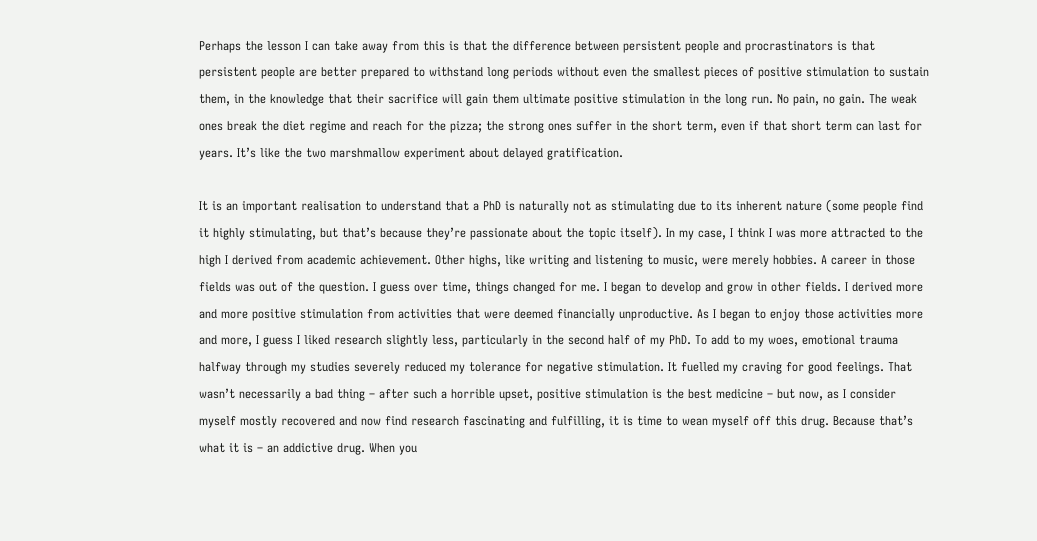Perhaps the lesson I can take away from this is that the difference between persistent people and procrastinators is that persistent people are better prepared to withstand long periods without even the smallest pieces of positive stimulation to sustain them, in the knowledge that their sacrifice will gain them ultimate positive stimulation in the long run. No pain, no gain. The weak ones break the diet regime and reach for the pizza; the strong ones suffer in the short term, even if that short term can last for years. It’s like the two marshmallow experiment about delayed gratification.

It is an important realisation to understand that a PhD is naturally not as stimulating due to its inherent nature (some people find it highly stimulating, but that’s because they’re passionate about the topic itself). In my case, I think I was more attracted to the high I derived from academic achievement. Other highs, like writing and listening to music, were merely hobbies. A career in those fields was out of the question. I guess over time, things changed for me. I began to develop and grow in other fields. I derived more and more positive stimulation from activities that were deemed financially unproductive. As I began to enjoy those activities more and more, I guess I liked research slightly less, particularly in the second half of my PhD. To add to my woes, emotional trauma halfway through my studies severely reduced my tolerance for negative stimulation. It fuelled my craving for good feelings. That wasn’t necessarily a bad thing – after such a horrible upset, positive stimulation is the best medicine – but now, as I consider myself mostly recovered and now find research fascinating and fulfilling, it is time to wean myself off this drug. Because that’s what it is – an addictive drug. When you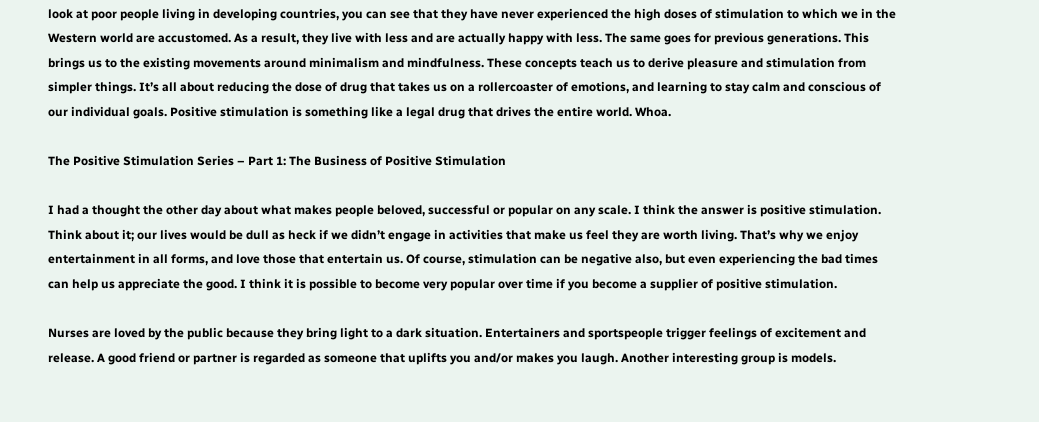look at poor people living in developing countries, you can see that they have never experienced the high doses of stimulation to which we in the Western world are accustomed. As a result, they live with less and are actually happy with less. The same goes for previous generations. This brings us to the existing movements around minimalism and mindfulness. These concepts teach us to derive pleasure and stimulation from simpler things. It’s all about reducing the dose of drug that takes us on a rollercoaster of emotions, and learning to stay calm and conscious of our individual goals. Positive stimulation is something like a legal drug that drives the entire world. Whoa.

The Positive Stimulation Series – Part 1: The Business of Positive Stimulation

I had a thought the other day about what makes people beloved, successful or popular on any scale. I think the answer is positive stimulation. Think about it; our lives would be dull as heck if we didn’t engage in activities that make us feel they are worth living. That’s why we enjoy entertainment in all forms, and love those that entertain us. Of course, stimulation can be negative also, but even experiencing the bad times can help us appreciate the good. I think it is possible to become very popular over time if you become a supplier of positive stimulation.

Nurses are loved by the public because they bring light to a dark situation. Entertainers and sportspeople trigger feelings of excitement and release. A good friend or partner is regarded as someone that uplifts you and/or makes you laugh. Another interesting group is models.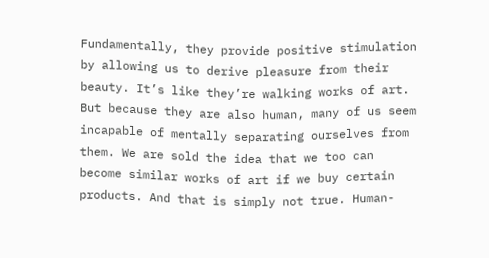Fundamentally, they provide positive stimulation by allowing us to derive pleasure from their beauty. It’s like they’re walking works of art. But because they are also human, many of us seem incapable of mentally separating ourselves from them. We are sold the idea that we too can become similar works of art if we buy certain products. And that is simply not true. Human-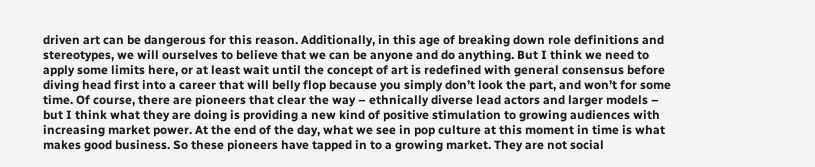driven art can be dangerous for this reason. Additionally, in this age of breaking down role definitions and stereotypes, we will ourselves to believe that we can be anyone and do anything. But I think we need to apply some limits here, or at least wait until the concept of art is redefined with general consensus before diving head first into a career that will belly flop because you simply don’t look the part, and won’t for some time. Of course, there are pioneers that clear the way – ethnically diverse lead actors and larger models – but I think what they are doing is providing a new kind of positive stimulation to growing audiences with increasing market power. At the end of the day, what we see in pop culture at this moment in time is what makes good business. So these pioneers have tapped in to a growing market. They are not social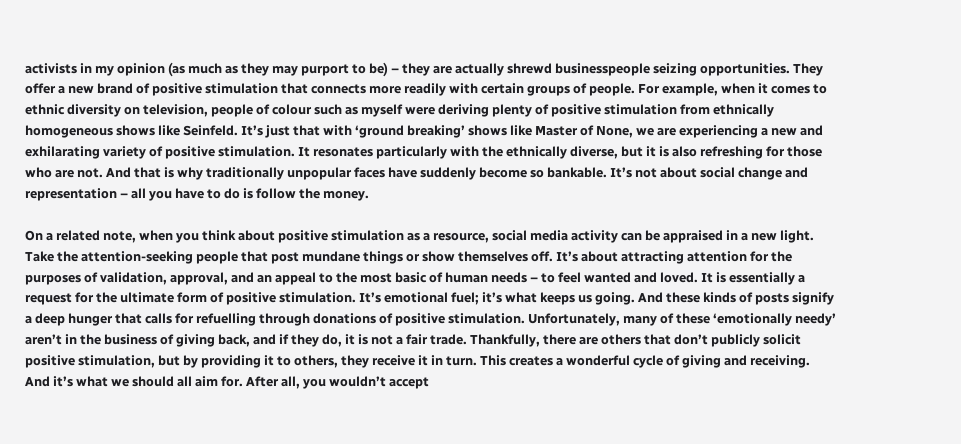activists in my opinion (as much as they may purport to be) – they are actually shrewd businesspeople seizing opportunities. They offer a new brand of positive stimulation that connects more readily with certain groups of people. For example, when it comes to ethnic diversity on television, people of colour such as myself were deriving plenty of positive stimulation from ethnically homogeneous shows like Seinfeld. It’s just that with ‘ground breaking’ shows like Master of None, we are experiencing a new and exhilarating variety of positive stimulation. It resonates particularly with the ethnically diverse, but it is also refreshing for those who are not. And that is why traditionally unpopular faces have suddenly become so bankable. It’s not about social change and representation – all you have to do is follow the money.

On a related note, when you think about positive stimulation as a resource, social media activity can be appraised in a new light. Take the attention-seeking people that post mundane things or show themselves off. It’s about attracting attention for the purposes of validation, approval, and an appeal to the most basic of human needs – to feel wanted and loved. It is essentially a request for the ultimate form of positive stimulation. It’s emotional fuel; it’s what keeps us going. And these kinds of posts signify a deep hunger that calls for refuelling through donations of positive stimulation. Unfortunately, many of these ‘emotionally needy’ aren’t in the business of giving back, and if they do, it is not a fair trade. Thankfully, there are others that don’t publicly solicit positive stimulation, but by providing it to others, they receive it in turn. This creates a wonderful cycle of giving and receiving. And it’s what we should all aim for. After all, you wouldn’t accept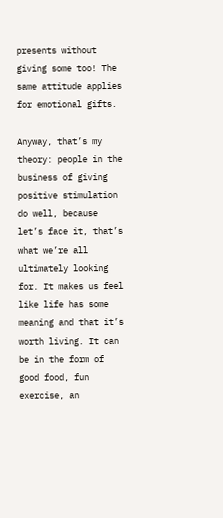presents without giving some too! The same attitude applies for emotional gifts.

Anyway, that’s my theory: people in the business of giving positive stimulation do well, because let’s face it, that’s what we’re all ultimately looking for. It makes us feel like life has some meaning and that it’s worth living. It can be in the form of good food, fun exercise, an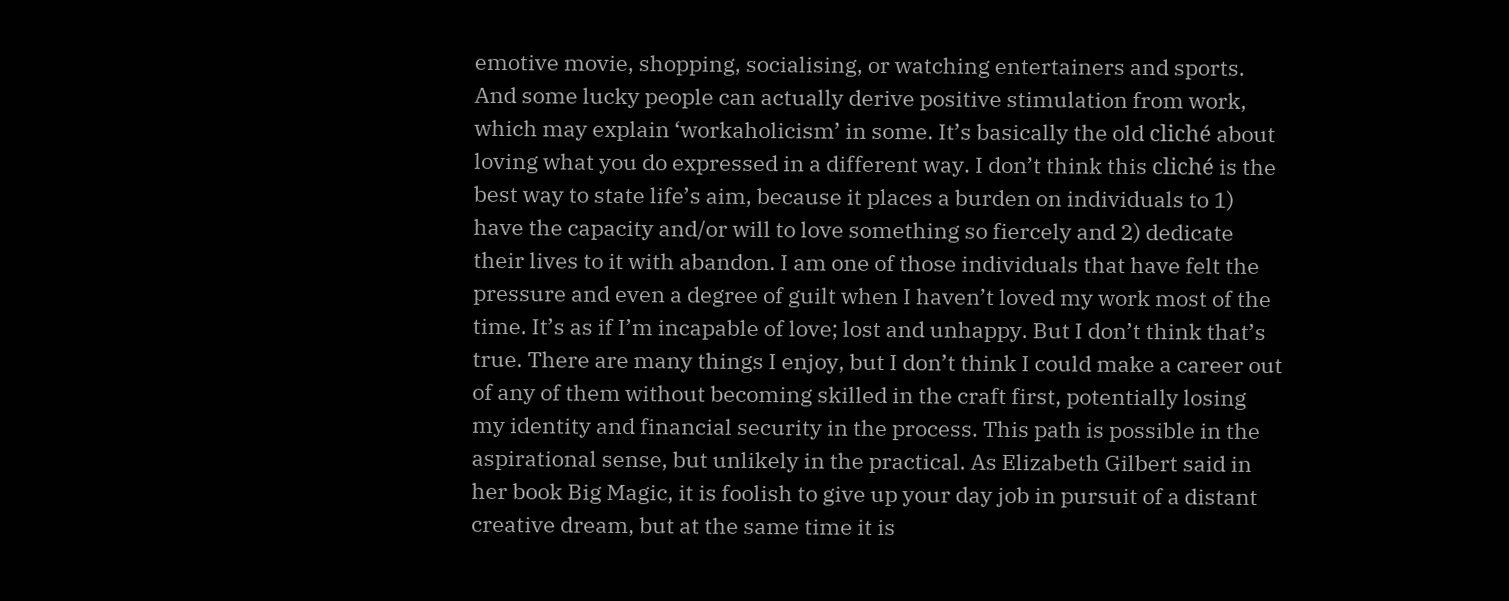emotive movie, shopping, socialising, or watching entertainers and sports. And some lucky people can actually derive positive stimulation from work, which may explain ‘workaholicism’ in some. It’s basically the old cliché about loving what you do expressed in a different way. I don’t think this cliché is the best way to state life’s aim, because it places a burden on individuals to 1) have the capacity and/or will to love something so fiercely and 2) dedicate their lives to it with abandon. I am one of those individuals that have felt the pressure and even a degree of guilt when I haven’t loved my work most of the time. It’s as if I’m incapable of love; lost and unhappy. But I don’t think that’s true. There are many things I enjoy, but I don’t think I could make a career out of any of them without becoming skilled in the craft first, potentially losing my identity and financial security in the process. This path is possible in the aspirational sense, but unlikely in the practical. As Elizabeth Gilbert said in her book Big Magic, it is foolish to give up your day job in pursuit of a distant creative dream, but at the same time it is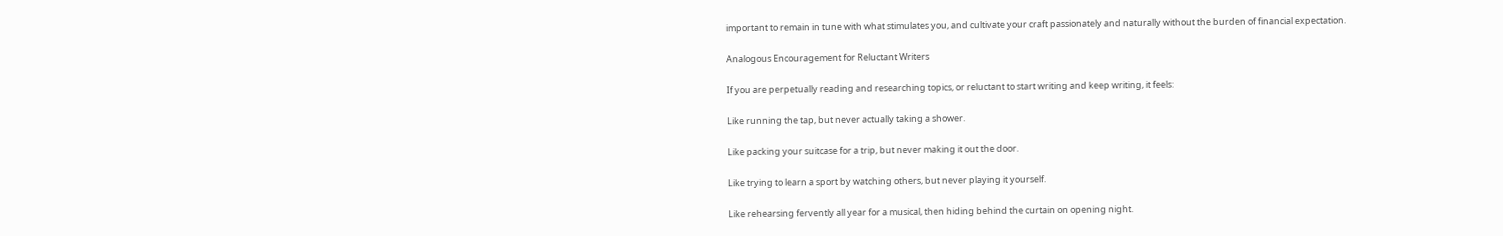important to remain in tune with what stimulates you, and cultivate your craft passionately and naturally without the burden of financial expectation.

Analogous Encouragement for Reluctant Writers

If you are perpetually reading and researching topics, or reluctant to start writing and keep writing, it feels:

Like running the tap, but never actually taking a shower.

Like packing your suitcase for a trip, but never making it out the door.

Like trying to learn a sport by watching others, but never playing it yourself.

Like rehearsing fervently all year for a musical, then hiding behind the curtain on opening night.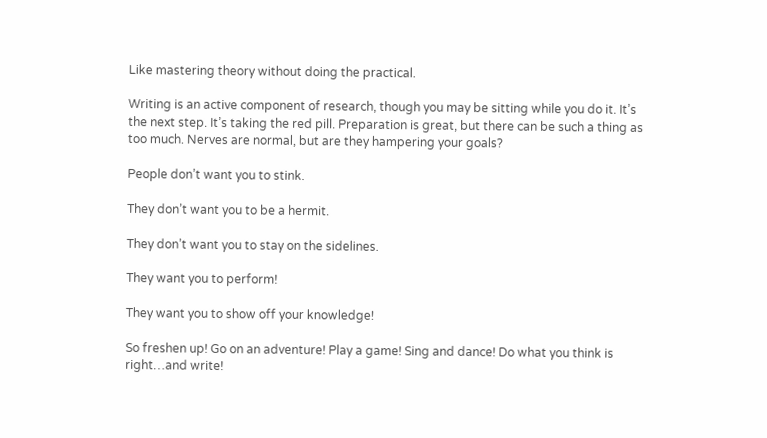Like mastering theory without doing the practical.

Writing is an active component of research, though you may be sitting while you do it. It’s the next step. It’s taking the red pill. Preparation is great, but there can be such a thing as too much. Nerves are normal, but are they hampering your goals?

People don’t want you to stink.

They don’t want you to be a hermit.

They don’t want you to stay on the sidelines.

They want you to perform!

They want you to show off your knowledge!

So freshen up! Go on an adventure! Play a game! Sing and dance! Do what you think is right…and write!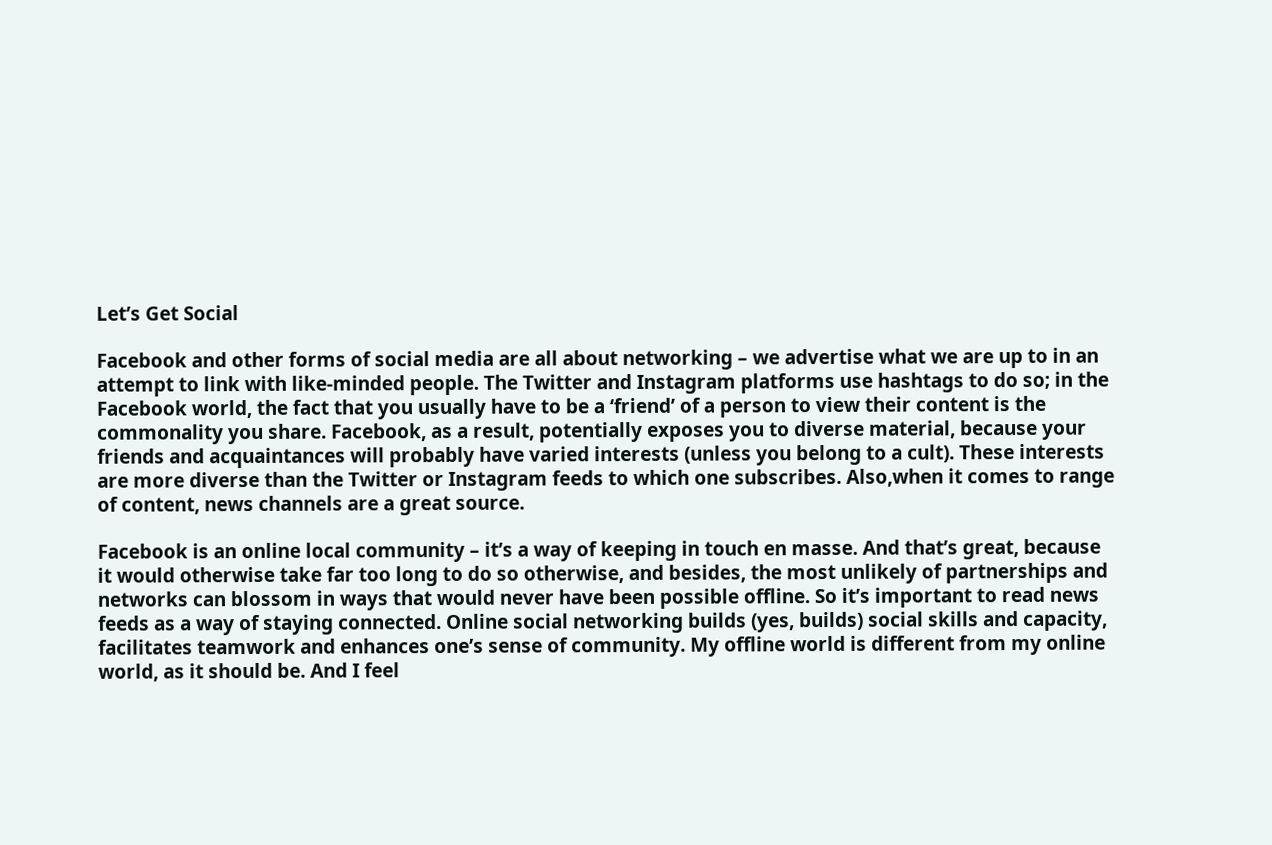Let’s Get Social

Facebook and other forms of social media are all about networking – we advertise what we are up to in an attempt to link with like-minded people. The Twitter and Instagram platforms use hashtags to do so; in the Facebook world, the fact that you usually have to be a ‘friend’ of a person to view their content is the commonality you share. Facebook, as a result, potentially exposes you to diverse material, because your friends and acquaintances will probably have varied interests (unless you belong to a cult). These interests are more diverse than the Twitter or Instagram feeds to which one subscribes. Also,when it comes to range of content, news channels are a great source.

Facebook is an online local community – it’s a way of keeping in touch en masse. And that’s great, because it would otherwise take far too long to do so otherwise, and besides, the most unlikely of partnerships and networks can blossom in ways that would never have been possible offline. So it’s important to read news feeds as a way of staying connected. Online social networking builds (yes, builds) social skills and capacity, facilitates teamwork and enhances one’s sense of community. My offline world is different from my online world, as it should be. And I feel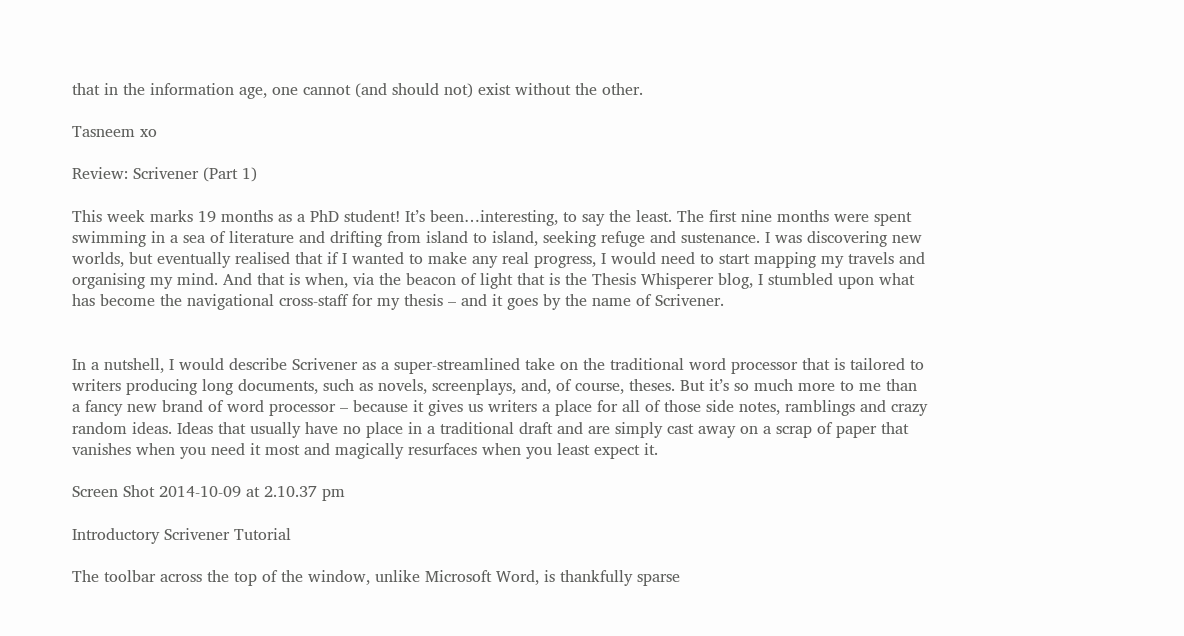that in the information age, one cannot (and should not) exist without the other.

Tasneem xo

Review: Scrivener (Part 1)

This week marks 19 months as a PhD student! It’s been…interesting, to say the least. The first nine months were spent swimming in a sea of literature and drifting from island to island, seeking refuge and sustenance. I was discovering new worlds, but eventually realised that if I wanted to make any real progress, I would need to start mapping my travels and organising my mind. And that is when, via the beacon of light that is the Thesis Whisperer blog, I stumbled upon what has become the navigational cross-staff for my thesis – and it goes by the name of Scrivener.


In a nutshell, I would describe Scrivener as a super-streamlined take on the traditional word processor that is tailored to writers producing long documents, such as novels, screenplays, and, of course, theses. But it’s so much more to me than a fancy new brand of word processor – because it gives us writers a place for all of those side notes, ramblings and crazy random ideas. Ideas that usually have no place in a traditional draft and are simply cast away on a scrap of paper that vanishes when you need it most and magically resurfaces when you least expect it.

Screen Shot 2014-10-09 at 2.10.37 pm

Introductory Scrivener Tutorial

The toolbar across the top of the window, unlike Microsoft Word, is thankfully sparse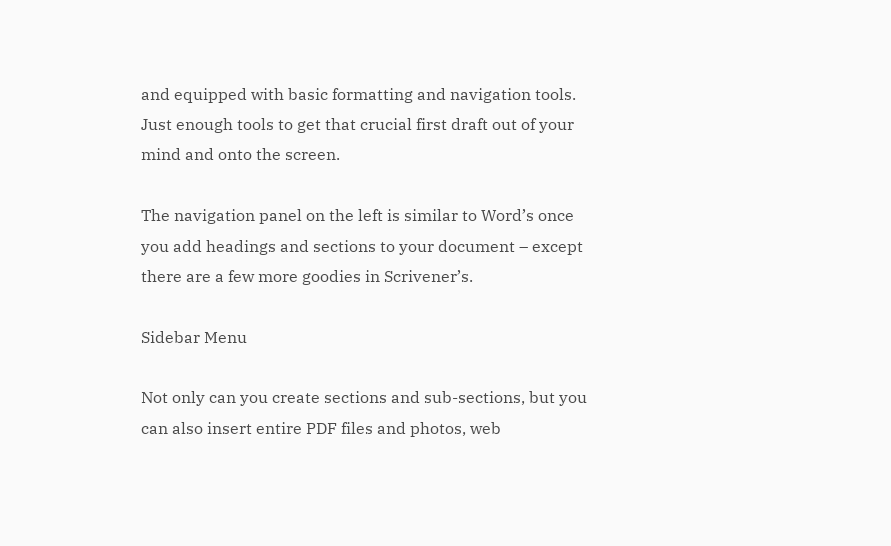and equipped with basic formatting and navigation tools. Just enough tools to get that crucial first draft out of your mind and onto the screen.

The navigation panel on the left is similar to Word’s once you add headings and sections to your document – except there are a few more goodies in Scrivener’s.

Sidebar Menu

Not only can you create sections and sub-sections, but you can also insert entire PDF files and photos, web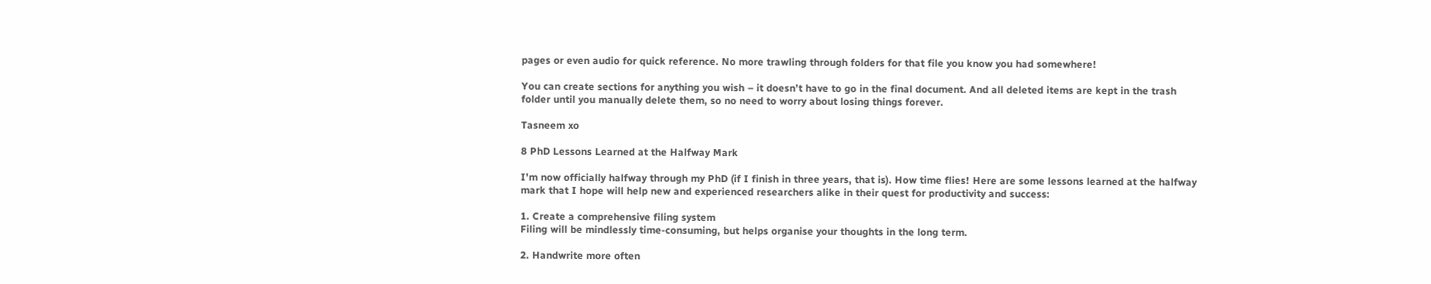pages or even audio for quick reference. No more trawling through folders for that file you know you had somewhere!

You can create sections for anything you wish – it doesn’t have to go in the final document. And all deleted items are kept in the trash folder until you manually delete them, so no need to worry about losing things forever.

Tasneem xo

8 PhD Lessons Learned at the Halfway Mark

I’m now officially halfway through my PhD (if I finish in three years, that is). How time flies! Here are some lessons learned at the halfway mark that I hope will help new and experienced researchers alike in their quest for productivity and success:

1. Create a comprehensive filing system
Filing will be mindlessly time-consuming, but helps organise your thoughts in the long term.

2. Handwrite more often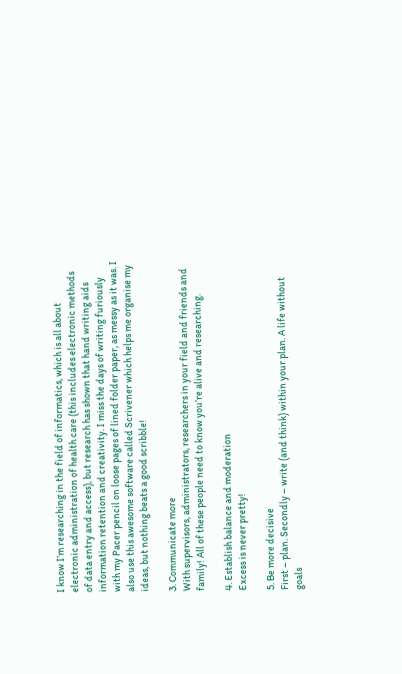I know I’m researching in the field of informatics, which is all about electronic administration of health care (this includes electronic methods of data entry and access), but research has shown that hand writing aids information retention and creativity. I miss the days of writing furiously with my Pacer pencil on loose pages of lined folder paper, as messy as it was. I also use this awesome software called Scrivener which helps me organise my ideas, but nothing beats a good scribble!

3. Communicate more
With supervisors, administrators, researchers in your field and friends and family! All of these people need to know you’re alive and researching.

4. Establish balance and moderation
Excess is never pretty!

5. Be more decisive
First – plan. Secondly – write (and think) within your plan. A life without goals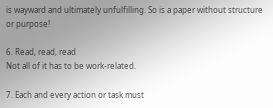is wayward and ultimately unfulfilling. So is a paper without structure or purpose!

6. Read, read, read
Not all of it has to be work-related.

7. Each and every action or task must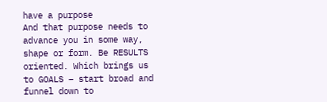have a purpose
And that purpose needs to advance you in some way, shape or form. Be RESULTS oriented. Which brings us to GOALS – start broad and funnel down to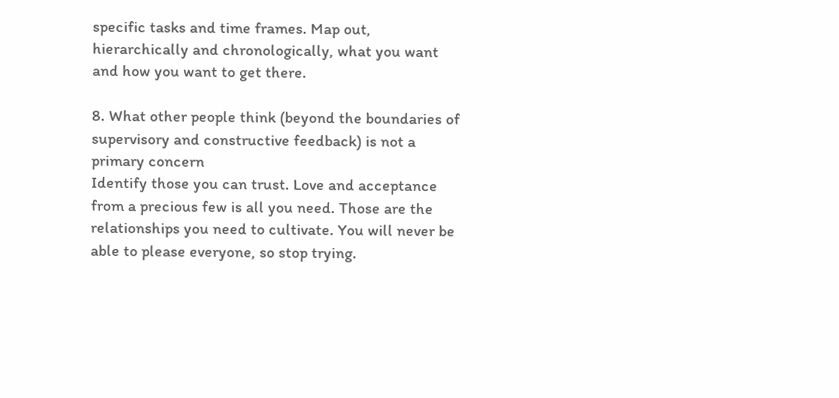specific tasks and time frames. Map out, hierarchically and chronologically, what you want and how you want to get there.

8. What other people think (beyond the boundaries of supervisory and constructive feedback) is not a primary concern
Identify those you can trust. Love and acceptance from a precious few is all you need. Those are the relationships you need to cultivate. You will never be able to please everyone, so stop trying.